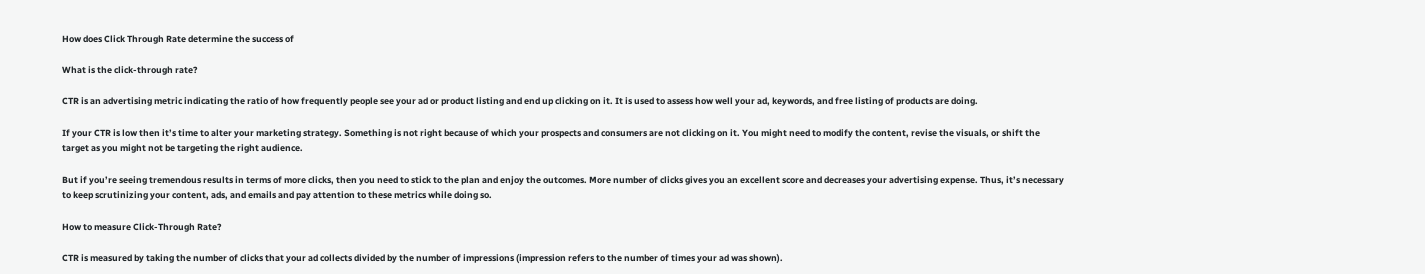How does Click Through Rate determine the success of

What is the click-through rate?

CTR is an advertising metric indicating the ratio of how frequently people see your ad or product listing and end up clicking on it. It is used to assess how well your ad, keywords, and free listing of products are doing.

If your CTR is low then it’s time to alter your marketing strategy. Something is not right because of which your prospects and consumers are not clicking on it. You might need to modify the content, revise the visuals, or shift the target as you might not be targeting the right audience.

But if you’re seeing tremendous results in terms of more clicks, then you need to stick to the plan and enjoy the outcomes. More number of clicks gives you an excellent score and decreases your advertising expense. Thus, it’s necessary to keep scrutinizing your content, ads, and emails and pay attention to these metrics while doing so.

How to measure Click-Through Rate?

CTR is measured by taking the number of clicks that your ad collects divided by the number of impressions (impression refers to the number of times your ad was shown).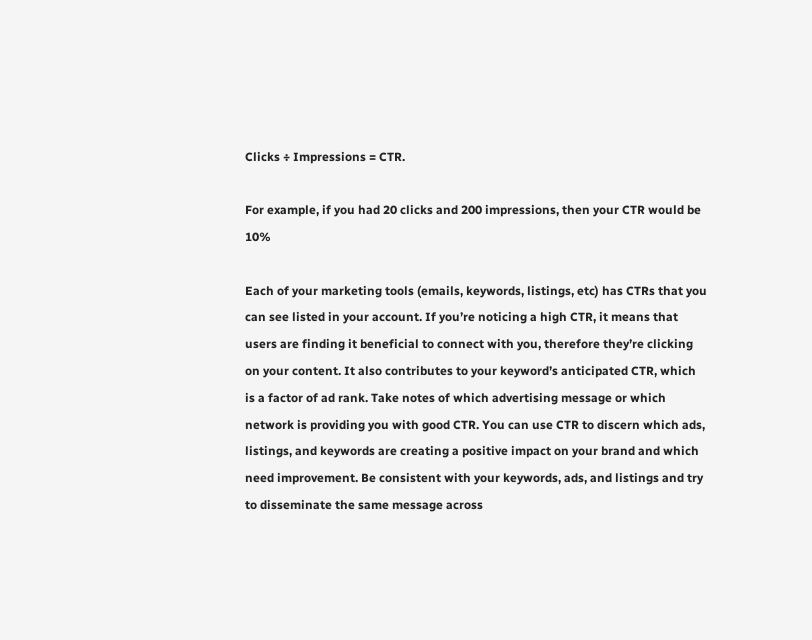Clicks ÷ Impressions = CTR.

For example, if you had 20 clicks and 200 impressions, then your CTR would be 10%

Each of your marketing tools (emails, keywords, listings, etc) has CTRs that you can see listed in your account. If you’re noticing a high CTR, it means that users are finding it beneficial to connect with you, therefore they’re clicking on your content. It also contributes to your keyword’s anticipated CTR, which is a factor of ad rank. Take notes of which advertising message or which network is providing you with good CTR. You can use CTR to discern which ads, listings, and keywords are creating a positive impact on your brand and which need improvement. Be consistent with your keywords, ads, and listings and try to disseminate the same message across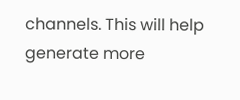channels. This will help generate more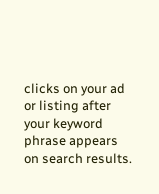clicks on your ad or listing after your keyword phrase appears on search results.